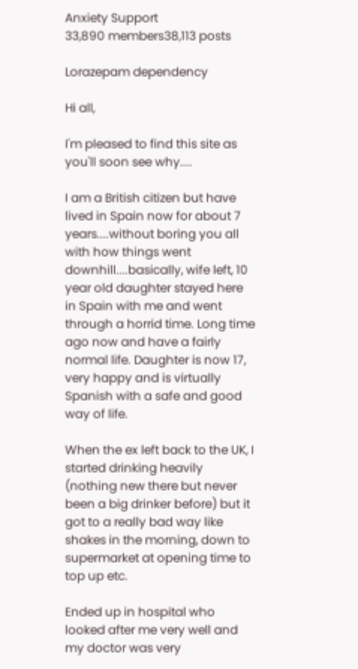Anxiety Support
33,890 members38,113 posts

Lorazepam dependency

Hi all,

I'm pleased to find this site as you'll soon see why....

I am a British citizen but have lived in Spain now for about 7 years....without boring you all with how things went downhill....basically, wife left, 10 year old daughter stayed here in Spain with me and went through a horrid time. Long time ago now and have a fairly normal life. Daughter is now 17, very happy and is virtually Spanish with a safe and good way of life.

When the ex left back to the UK, I started drinking heavily (nothing new there but never been a big drinker before) but it got to a really bad way like shakes in the morning, down to supermarket at opening time to top up etc.

Ended up in hospital who looked after me very well and my doctor was very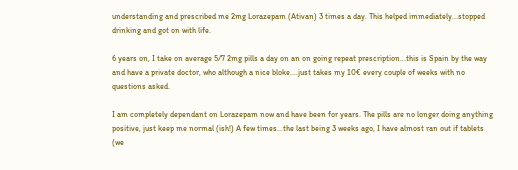understanding and prescribed me 2mg Lorazepam (Ativan) 3 times a day. This helped immediately...stopped drinking and got on with life.

6 years on, I take on average 5/7 2mg pills a day on an on going repeat prescription...this is Spain by the way and have a private doctor, who although a nice bloke....just takes my 10€ every couple of weeks with no questions asked.

I am completely dependant on Lorazepam now and have been for years. The pills are no longer doing anything positive, just keep me normal (ish!) A few times...the last being 3 weeks ago, I have almost ran out if tablets (we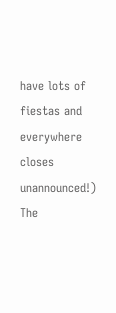have lots of fiestas and everywhere closes unannounced!) The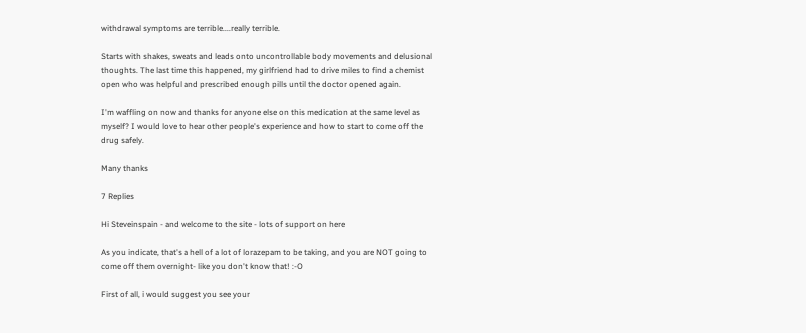withdrawal symptoms are terrible....really terrible.

Starts with shakes, sweats and leads onto uncontrollable body movements and delusional thoughts. The last time this happened, my girlfriend had to drive miles to find a chemist open who was helpful and prescribed enough pills until the doctor opened again.

I'm waffling on now and thanks for anyone else on this medication at the same level as myself? I would love to hear other people's experience and how to start to come off the drug safely.

Many thanks

7 Replies

Hi Steveinspain - and welcome to the site - lots of support on here

As you indicate, that's a hell of a lot of lorazepam to be taking, and you are NOT going to come off them overnight- like you don't know that! :-O

First of all, i would suggest you see your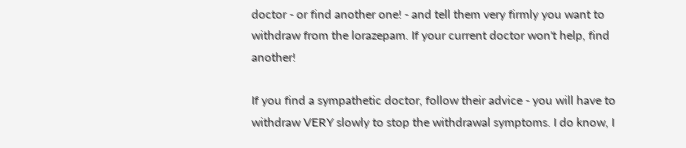doctor - or find another one! - and tell them very firmly you want to withdraw from the lorazepam. If your current doctor won't help, find another!

If you find a sympathetic doctor, follow their advice - you will have to withdraw VERY slowly to stop the withdrawal symptoms. I do know, I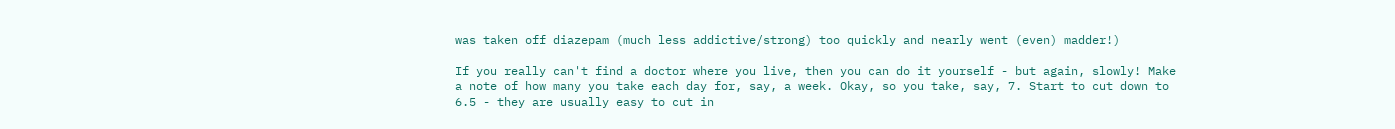was taken off diazepam (much less addictive/strong) too quickly and nearly went (even) madder!)

If you really can't find a doctor where you live, then you can do it yourself - but again, slowly! Make a note of how many you take each day for, say, a week. Okay, so you take, say, 7. Start to cut down to 6.5 - they are usually easy to cut in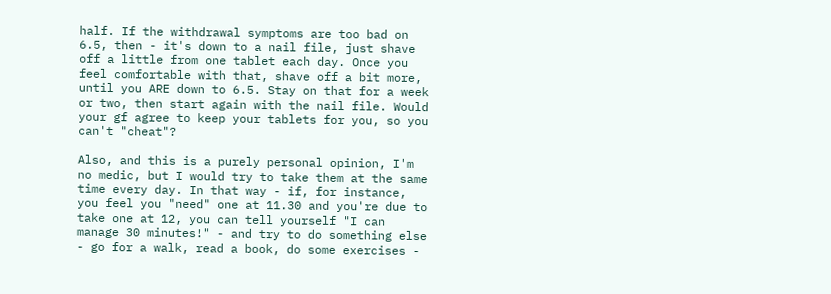half. If the withdrawal symptoms are too bad on 6.5, then - it's down to a nail file, just shave off a little from one tablet each day. Once you feel comfortable with that, shave off a bit more, until you ARE down to 6.5. Stay on that for a week or two, then start again with the nail file. Would your gf agree to keep your tablets for you, so you can't "cheat"?

Also, and this is a purely personal opinion, I'm no medic, but I would try to take them at the same time every day. In that way - if, for instance, you feel you "need" one at 11.30 and you're due to take one at 12, you can tell yourself "I can manage 30 minutes!" - and try to do something else - go for a walk, read a book, do some exercises -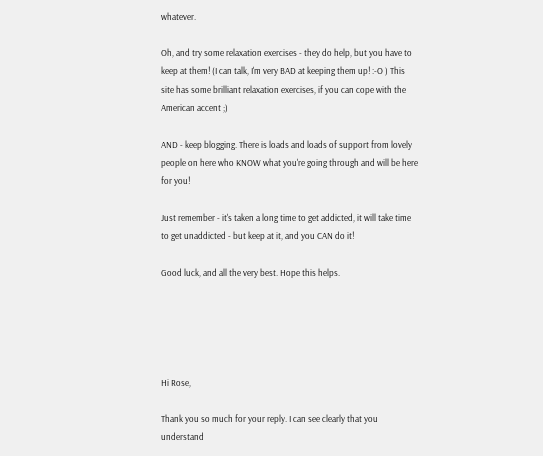whatever.

Oh, and try some relaxation exercises - they do help, but you have to keep at them! (I can talk, I'm very BAD at keeping them up! :-O ) This site has some brilliant relaxation exercises, if you can cope with the American accent ;)

AND - keep blogging. There is loads and loads of support from lovely people on here who KNOW what you're going through and will be here for you!

Just remember - it's taken a long time to get addicted, it will take time to get unaddicted - but keep at it, and you CAN do it!

Good luck, and all the very best. Hope this helps.





Hi Rose,

Thank you so much for your reply. I can see clearly that you understand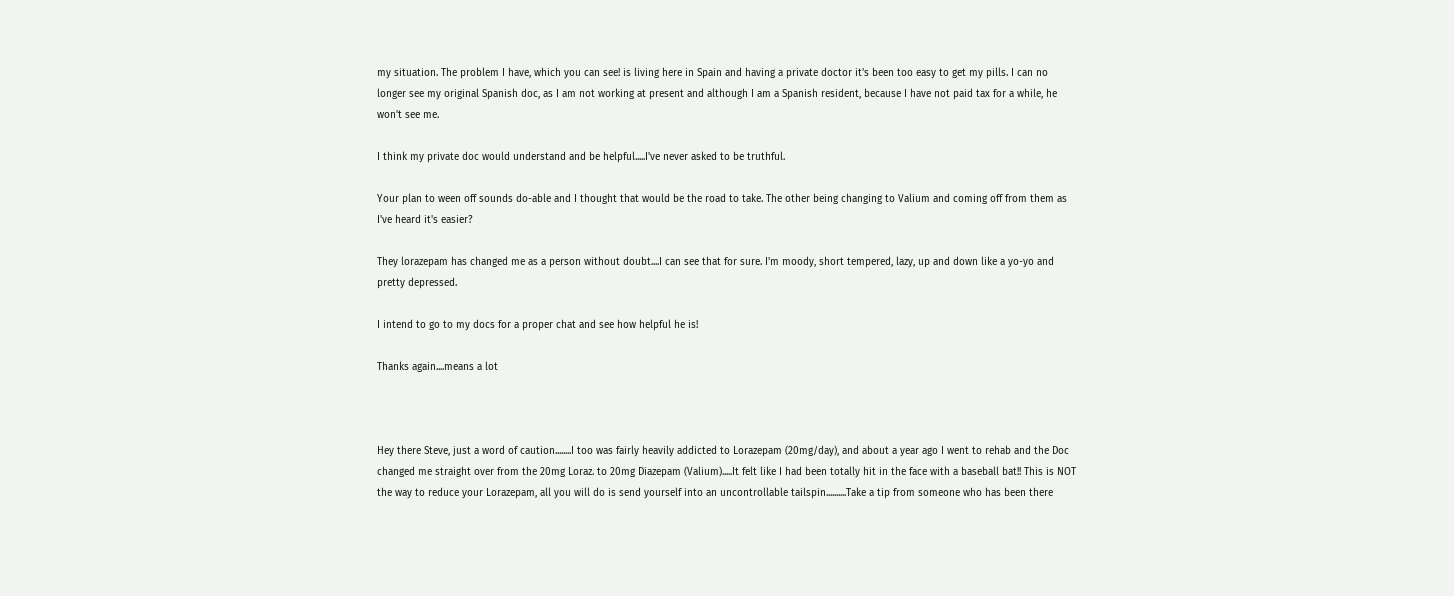my situation. The problem I have, which you can see! is living here in Spain and having a private doctor it's been too easy to get my pills. I can no longer see my original Spanish doc, as I am not working at present and although I am a Spanish resident, because I have not paid tax for a while, he won't see me.

I think my private doc would understand and be helpful.....I've never asked to be truthful.

Your plan to ween off sounds do-able and I thought that would be the road to take. The other being changing to Valium and coming off from them as I've heard it's easier?

They lorazepam has changed me as a person without doubt....I can see that for sure. I'm moody, short tempered, lazy, up and down like a yo-yo and pretty depressed.

I intend to go to my docs for a proper chat and see how helpful he is!

Thanks again....means a lot



Hey there Steve, just a word of caution........I too was fairly heavily addicted to Lorazepam (20mg/day), and about a year ago I went to rehab and the Doc changed me straight over from the 20mg Loraz. to 20mg Diazepam (Valium).....It felt like I had been totally hit in the face with a baseball bat!! This is NOT the way to reduce your Lorazepam, all you will do is send yourself into an uncontrollable tailspin..........Take a tip from someone who has been there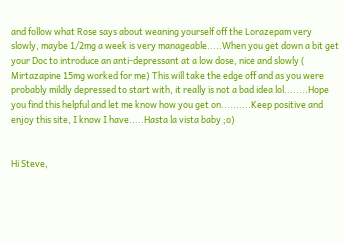and follow what Rose says about weaning yourself off the Lorazepam very slowly, maybe 1/2mg a week is very manageable.....When you get down a bit get your Doc to introduce an anti-depressant at a low dose, nice and slowly ( Mirtazapine 15mg worked for me) This will take the edge off and as you were probably mildly depressed to start with, it really is not a bad idea lol........Hope you find this helpful and let me know how you get on..........Keep positive and enjoy this site, I know I have.....Hasta la vista baby ;o)


Hi Steve,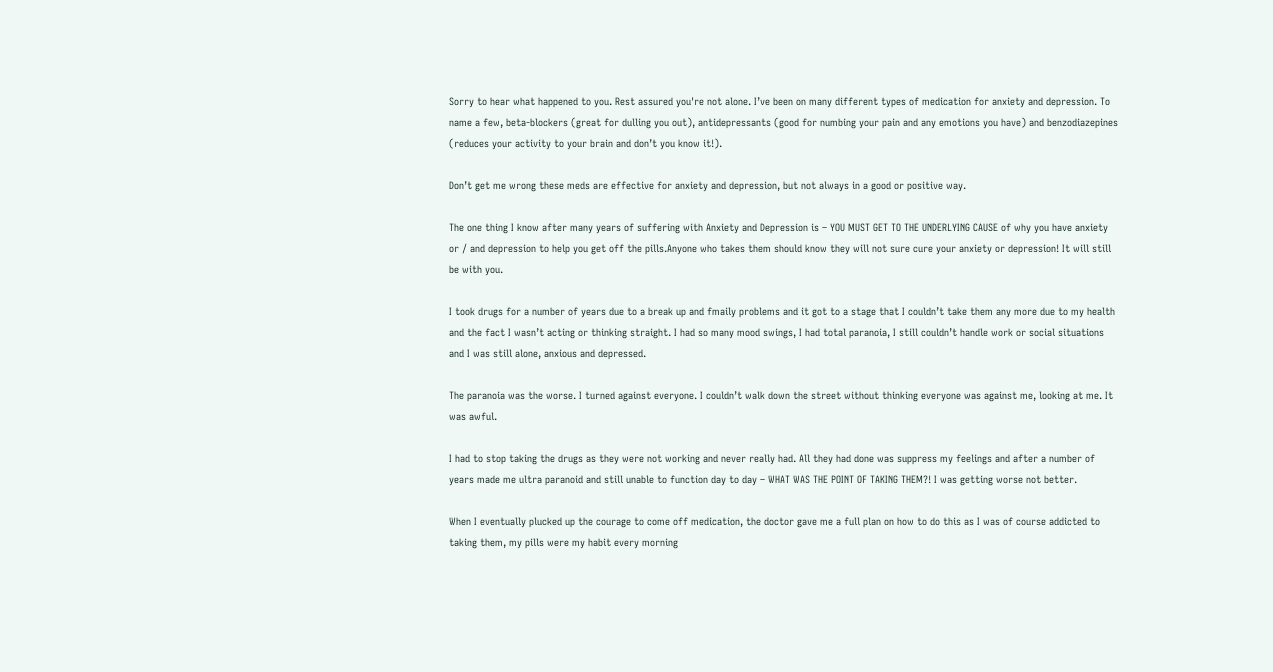Sorry to hear what happened to you. Rest assured you're not alone. I’ve been on many different types of medication for anxiety and depression. To name a few, beta-blockers (great for dulling you out), antidepressants (good for numbing your pain and any emotions you have) and benzodiazepines (reduces your activity to your brain and don’t you know it!).

Don’t get me wrong these meds are effective for anxiety and depression, but not always in a good or positive way.

The one thing I know after many years of suffering with Anxiety and Depression is – YOU MUST GET TO THE UNDERLYING CAUSE of why you have anxiety or / and depression to help you get off the pills.Anyone who takes them should know they will not sure cure your anxiety or depression! It will still be with you.

I took drugs for a number of years due to a break up and fmaily problems and it got to a stage that I couldn’t take them any more due to my health and the fact I wasn’t acting or thinking straight. I had so many mood swings, I had total paranoia, I still couldn’t handle work or social situations and I was still alone, anxious and depressed.

The paranoia was the worse. I turned against everyone. I couldn’t walk down the street without thinking everyone was against me, looking at me. It was awful.

I had to stop taking the drugs as they were not working and never really had. All they had done was suppress my feelings and after a number of years made me ultra paranoid and still unable to function day to day – WHAT WAS THE POINT OF TAKING THEM?! I was getting worse not better.

When I eventually plucked up the courage to come off medication, the doctor gave me a full plan on how to do this as I was of course addicted to taking them, my pills were my habit every morning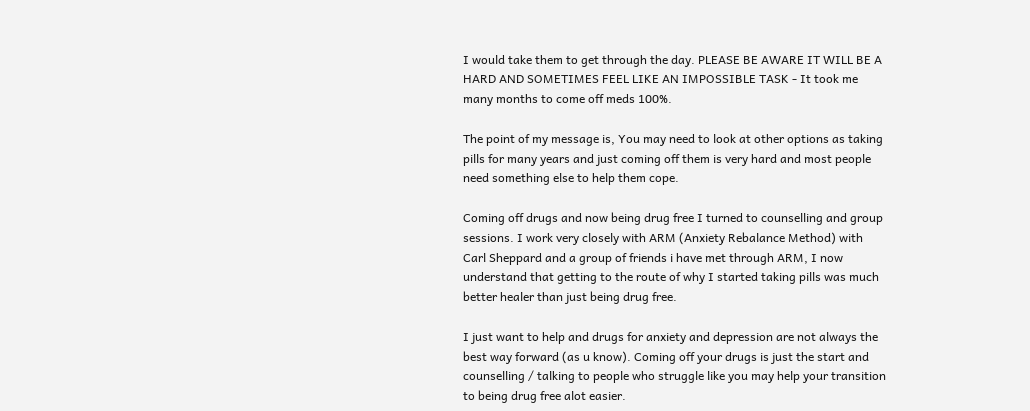I would take them to get through the day. PLEASE BE AWARE IT WILL BE A HARD AND SOMETIMES FEEL LIKE AN IMPOSSIBLE TASK - It took me many months to come off meds 100%.

The point of my message is, You may need to look at other options as taking pills for many years and just coming off them is very hard and most people need something else to help them cope.

Coming off drugs and now being drug free I turned to counselling and group sessions. I work very closely with ARM (Anxiety Rebalance Method) with Carl Sheppard and a group of friends i have met through ARM, I now understand that getting to the route of why I started taking pills was much better healer than just being drug free.

I just want to help and drugs for anxiety and depression are not always the best way forward (as u know). Coming off your drugs is just the start and counselling / talking to people who struggle like you may help your transition to being drug free alot easier.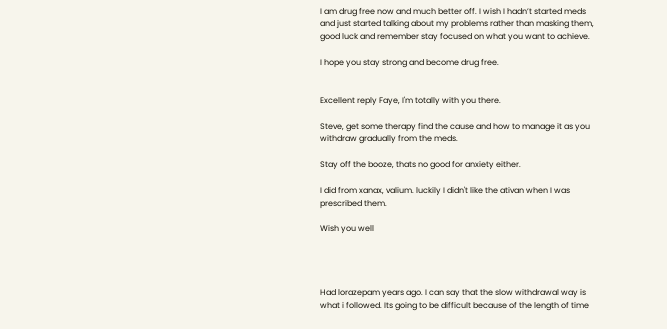I am drug free now and much better off. I wish I hadn’t started meds and just started talking about my problems rather than masking them, good luck and remember stay focused on what you want to achieve.

I hope you stay strong and become drug free.


Excellent reply Faye, I'm totally with you there.

Steve, get some therapy find the cause and how to manage it as you withdraw gradually from the meds.

Stay off the booze, thats no good for anxiety either.

I did from xanax, valium. luckily I didn't like the ativan when I was prescribed them.

Wish you well




Had lorazepam years ago. I can say that the slow withdrawal way is what i followed. Its going to be difficult because of the length of time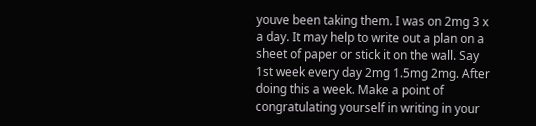youve been taking them. I was on 2mg 3 x a day. It may help to write out a plan on a sheet of paper or stick it on the wall. Say 1st week every day 2mg 1.5mg 2mg. After doing this a week. Make a point of congratulating yourself in writing in your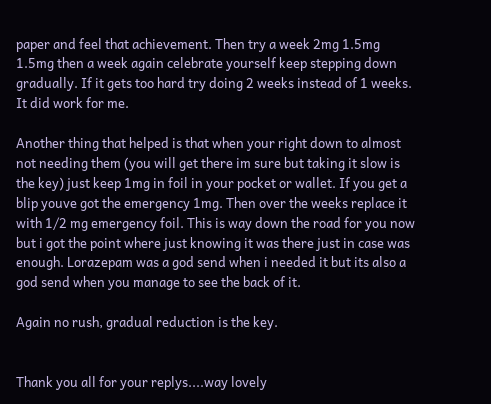paper and feel that achievement. Then try a week 2mg 1.5mg 1.5mg then a week again celebrate yourself keep stepping down gradually. If it gets too hard try doing 2 weeks instead of 1 weeks. It did work for me.

Another thing that helped is that when your right down to almost not needing them (you will get there im sure but taking it slow is the key) just keep 1mg in foil in your pocket or wallet. If you get a blip youve got the emergency 1mg. Then over the weeks replace it with 1/2 mg emergency foil. This is way down the road for you now but i got the point where just knowing it was there just in case was enough. Lorazepam was a god send when i needed it but its also a god send when you manage to see the back of it.

Again no rush, gradual reduction is the key.


Thank you all for your replys....way lovely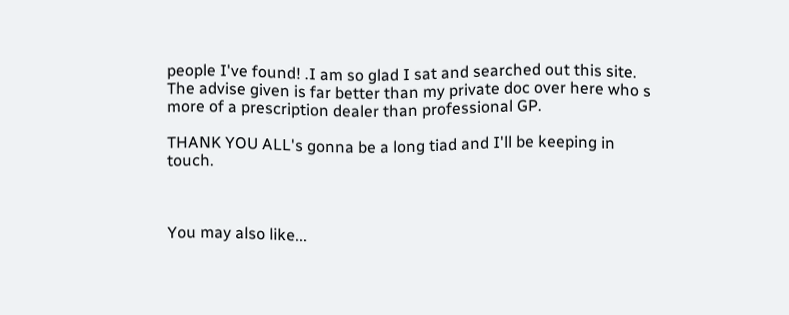people I've found! .I am so glad I sat and searched out this site. The advise given is far better than my private doc over here who s more of a prescription dealer than professional GP.

THANK YOU ALL's gonna be a long tiad and I'll be keeping in touch.



You may also like...